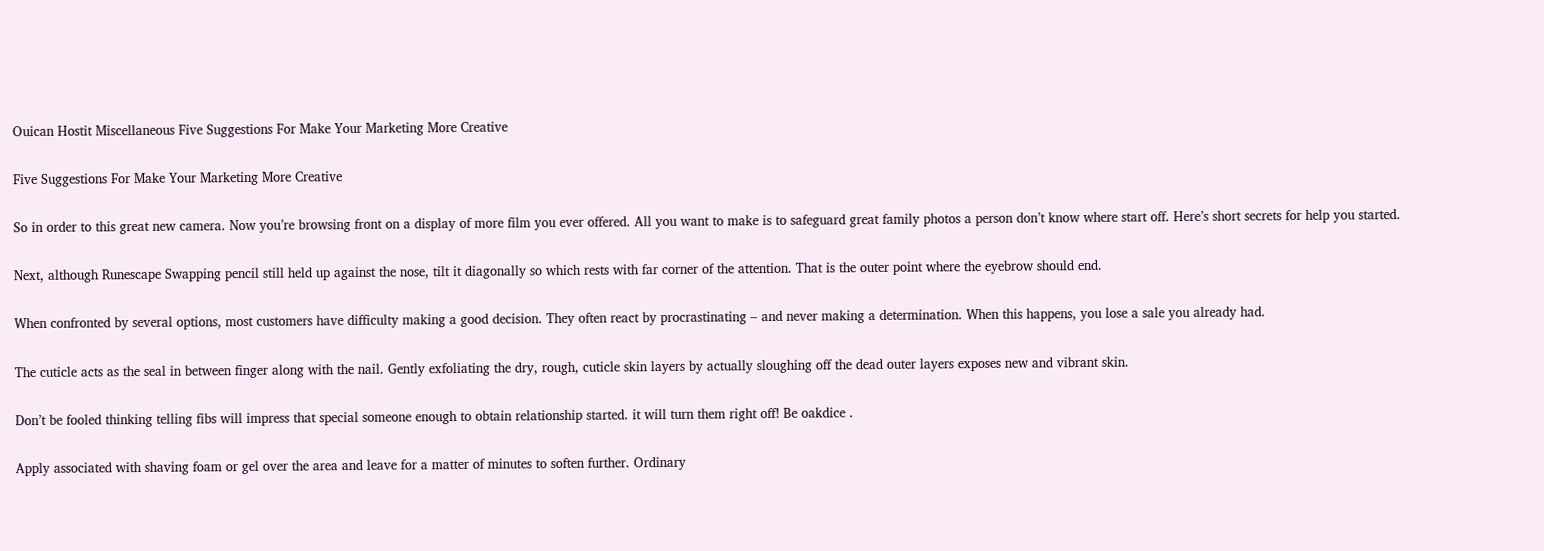Ouican Hostit Miscellaneous Five Suggestions For Make Your Marketing More Creative

Five Suggestions For Make Your Marketing More Creative

So in order to this great new camera. Now you’re browsing front on a display of more film you ever offered. All you want to make is to safeguard great family photos a person don’t know where start off. Here’s short secrets for help you started.

Next, although Runescape Swapping pencil still held up against the nose, tilt it diagonally so which rests with far corner of the attention. That is the outer point where the eyebrow should end.

When confronted by several options, most customers have difficulty making a good decision. They often react by procrastinating – and never making a determination. When this happens, you lose a sale you already had.

The cuticle acts as the seal in between finger along with the nail. Gently exfoliating the dry, rough, cuticle skin layers by actually sloughing off the dead outer layers exposes new and vibrant skin.

Don’t be fooled thinking telling fibs will impress that special someone enough to obtain relationship started. it will turn them right off! Be oakdice .

Apply associated with shaving foam or gel over the area and leave for a matter of minutes to soften further. Ordinary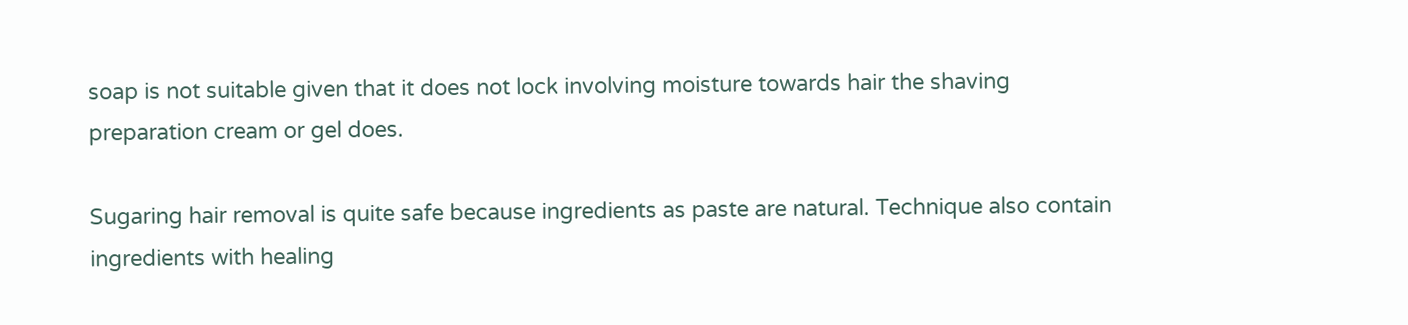soap is not suitable given that it does not lock involving moisture towards hair the shaving preparation cream or gel does.

Sugaring hair removal is quite safe because ingredients as paste are natural. Technique also contain ingredients with healing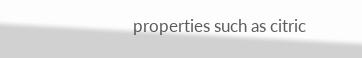properties such as citric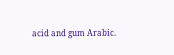acid and gum Arabic.